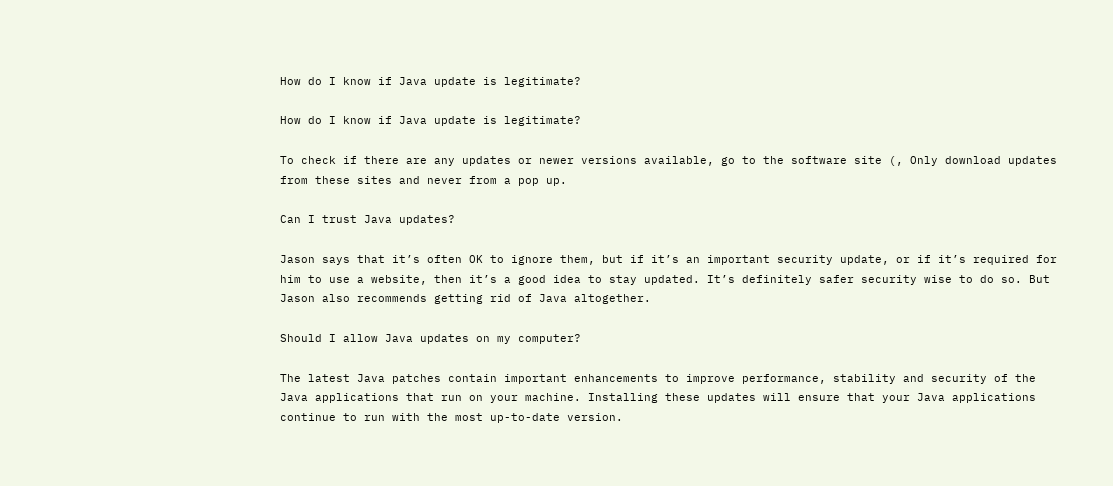How do I know if Java update is legitimate?

How do I know if Java update is legitimate?

To check if there are any updates or newer versions available, go to the software site (, Only download updates from these sites and never from a pop up.

Can I trust Java updates?

Jason says that it’s often OK to ignore them, but if it’s an important security update, or if it’s required for him to use a website, then it’s a good idea to stay updated. It’s definitely safer security wise to do so. But Jason also recommends getting rid of Java altogether.

Should I allow Java updates on my computer?

The latest Java patches contain important enhancements to improve performance, stability and security of the Java applications that run on your machine. Installing these updates will ensure that your Java applications continue to run with the most up-to-date version.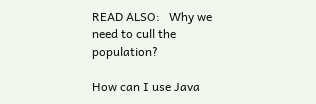READ ALSO:   Why we need to cull the population?

How can I use Java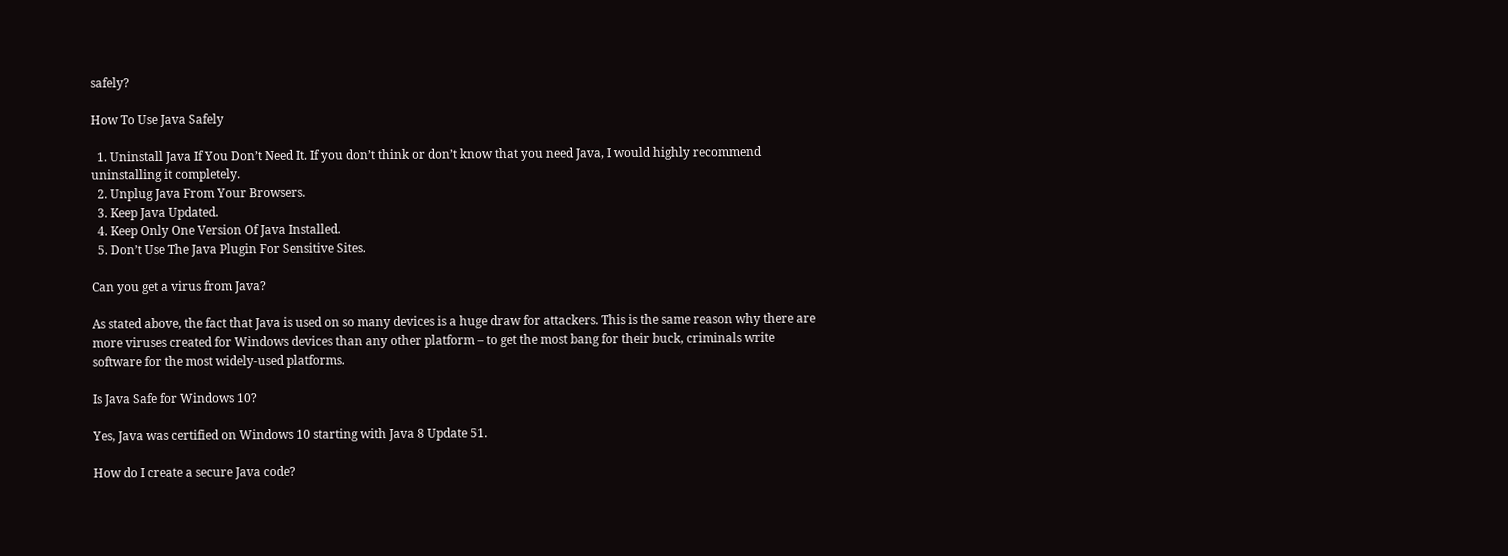safely?

How To Use Java Safely

  1. Uninstall Java If You Don’t Need It. If you don’t think or don’t know that you need Java, I would highly recommend uninstalling it completely.
  2. Unplug Java From Your Browsers.
  3. Keep Java Updated.
  4. Keep Only One Version Of Java Installed.
  5. Don’t Use The Java Plugin For Sensitive Sites.

Can you get a virus from Java?

As stated above, the fact that Java is used on so many devices is a huge draw for attackers. This is the same reason why there are more viruses created for Windows devices than any other platform – to get the most bang for their buck, criminals write software for the most widely-used platforms.

Is Java Safe for Windows 10?

Yes, Java was certified on Windows 10 starting with Java 8 Update 51.

How do I create a secure Java code?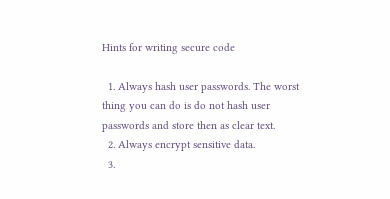Hints for writing secure code

  1. Always hash user passwords. The worst thing you can do is do not hash user passwords and store then as clear text.
  2. Always encrypt sensitive data.
  3.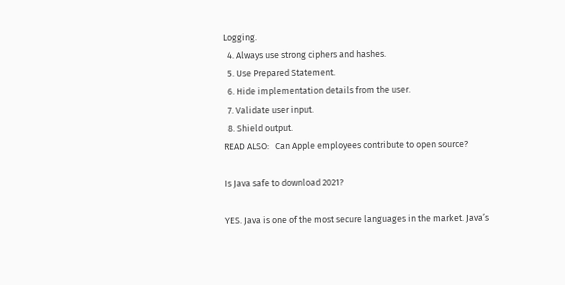Logging.
  4. Always use strong ciphers and hashes.
  5. Use Prepared Statement.
  6. Hide implementation details from the user.
  7. Validate user input.
  8. Shield output.
READ ALSO:   Can Apple employees contribute to open source?

Is Java safe to download 2021?

YES. Java is one of the most secure languages in the market. Java’s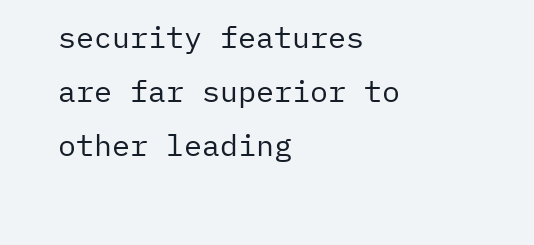security features are far superior to other leading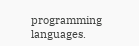programming languages.